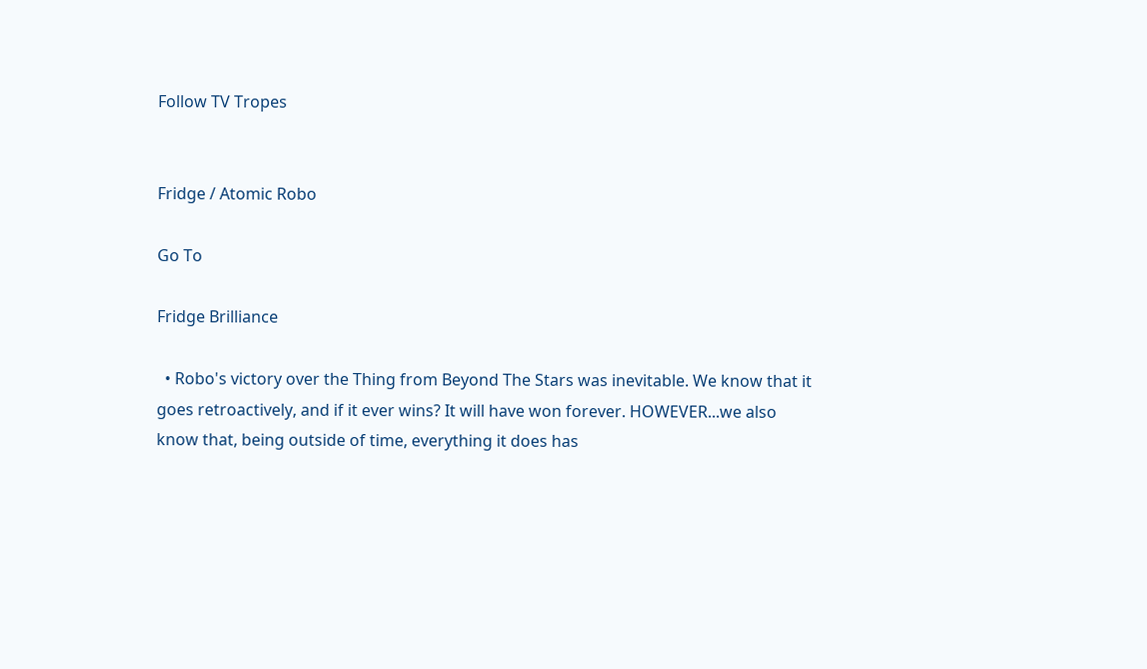Follow TV Tropes


Fridge / Atomic Robo

Go To

Fridge Brilliance

  • Robo's victory over the Thing from Beyond The Stars was inevitable. We know that it goes retroactively, and if it ever wins? It will have won forever. HOWEVER...we also know that, being outside of time, everything it does has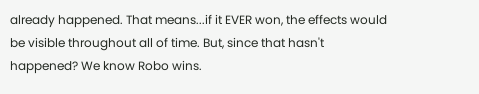already happened. That means...if it EVER won, the effects would be visible throughout all of time. But, since that hasn't happened? We know Robo wins.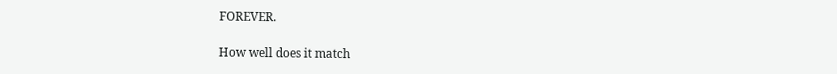FOREVER.

How well does it match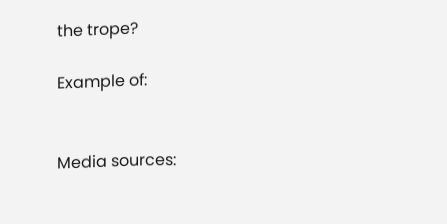the trope?

Example of:


Media sources: